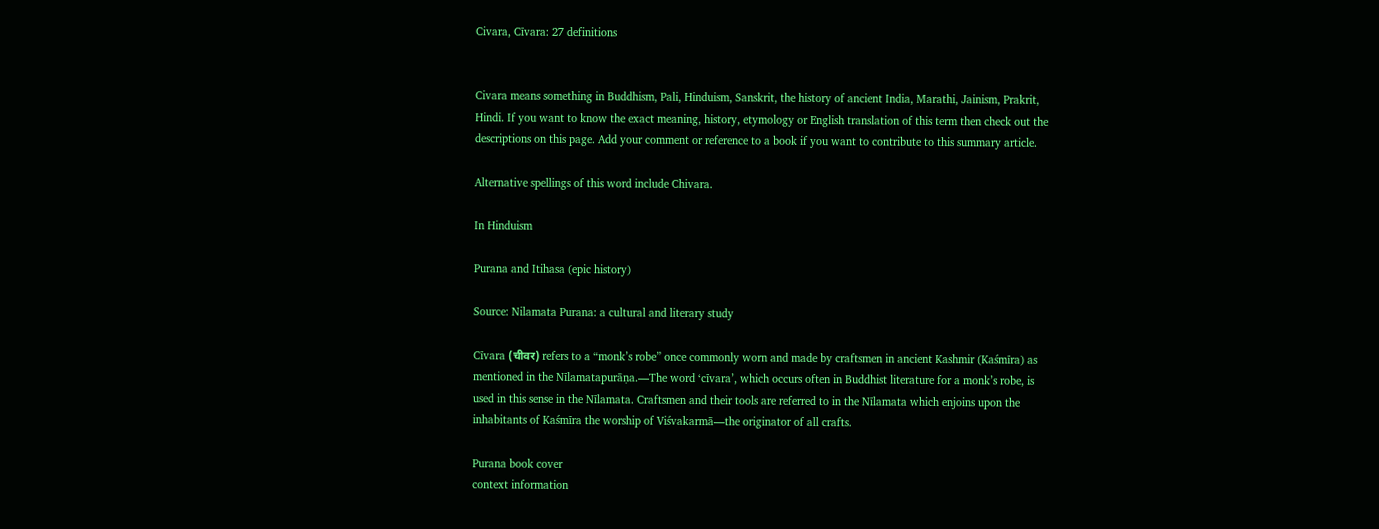Civara, Cīvara: 27 definitions


Civara means something in Buddhism, Pali, Hinduism, Sanskrit, the history of ancient India, Marathi, Jainism, Prakrit, Hindi. If you want to know the exact meaning, history, etymology or English translation of this term then check out the descriptions on this page. Add your comment or reference to a book if you want to contribute to this summary article.

Alternative spellings of this word include Chivara.

In Hinduism

Purana and Itihasa (epic history)

Source: Nilamata Purana: a cultural and literary study

Cīvara (चीवर) refers to a “monk’s robe” once commonly worn and made by craftsmen in ancient Kashmir (Kaśmīra) as mentioned in the Nīlamatapurāṇa.—The word ‘cīvara’, which occurs often in Buddhist literature for a monk’s robe, is used in this sense in the Nīlamata. Craftsmen and their tools are referred to in the Nīlamata which enjoins upon the inhabitants of Kaśmīra the worship of Viśvakarmā—the originator of all crafts.

Purana book cover
context information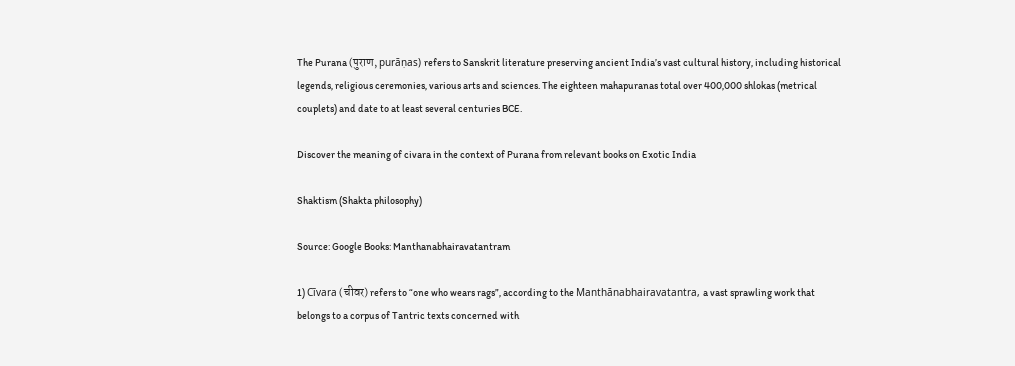The Purana (पुराण, purāṇas) refers to Sanskrit literature preserving ancient India’s vast cultural history, including historical legends, religious ceremonies, various arts and sciences. The eighteen mahapuranas total over 400,000 shlokas (metrical couplets) and date to at least several centuries BCE.

Discover the meaning of civara in the context of Purana from relevant books on Exotic India

Shaktism (Shakta philosophy)

Source: Google Books: Manthanabhairavatantram

1) Cīvara (चीवर) refers to “one who wears rags”, according to the Manthānabhairavatantra, a vast sprawling work that belongs to a corpus of Tantric texts concerned with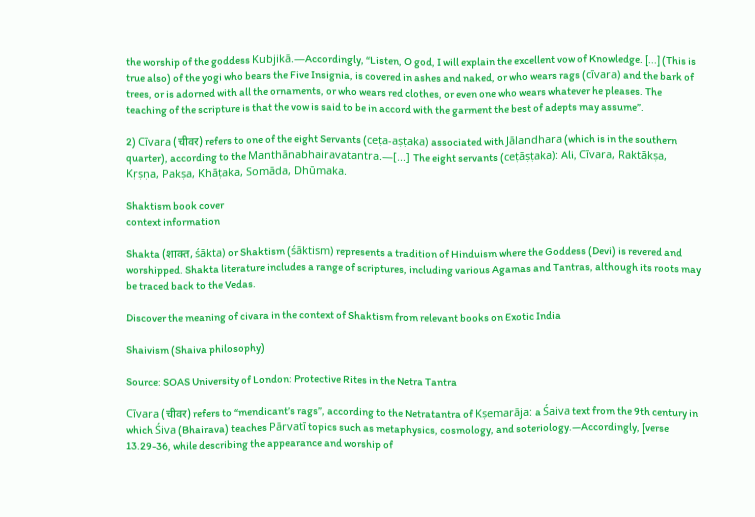the worship of the goddess Kubjikā.—Accordingly, “Listen, O god, I will explain the excellent vow of Knowledge. [...] (This is true also) of the yogi who bears the Five Insignia, is covered in ashes and naked, or who wears rags (cīvara) and the bark of trees, or is adorned with all the ornaments, or who wears red clothes, or even one who wears whatever he pleases. The teaching of the scripture is that the vow is said to be in accord with the garment the best of adepts may assume”.

2) Cīvara (चीवर) refers to one of the eight Servants (ceṭa-aṣṭaka) associated with Jālandhara (which is in the southern quarter), according to the Manthānabhairavatantra.—[...] The eight servants (ceṭāṣṭaka): Ali, Cīvara, Raktākṣa, Kṛṣṇa, Pakṣa, Khāṭaka, Somāda, Dhūmaka.

Shaktism book cover
context information

Shakta (शाक्त, śākta) or Shaktism (śāktism) represents a tradition of Hinduism where the Goddess (Devi) is revered and worshipped. Shakta literature includes a range of scriptures, including various Agamas and Tantras, although its roots may be traced back to the Vedas.

Discover the meaning of civara in the context of Shaktism from relevant books on Exotic India

Shaivism (Shaiva philosophy)

Source: SOAS University of London: Protective Rites in the Netra Tantra

Cīvara (चीवर) refers to “mendicant’s rags”, according to the Netratantra of Kṣemarāja: a Śaiva text from the 9th century in which Śiva (Bhairava) teaches Pārvatī topics such as metaphysics, cosmology, and soteriology.—Accordingly, [verse 13.29-36, while describing the appearance and worship of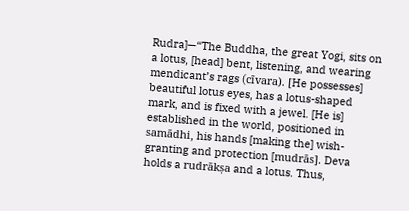Rudra]—“The Buddha, the great Yogi, sits on a lotus, [head] bent, listening, and wearing mendicant’s rags (cīvara). [He possesses] beautiful lotus eyes, has a lotus-shaped mark, and is fixed with a jewel. [He is] established in the world, positioned in samādhi, his hands [making the] wish-granting and protection [mudrās]. Deva holds a rudrākṣa and a lotus. Thus,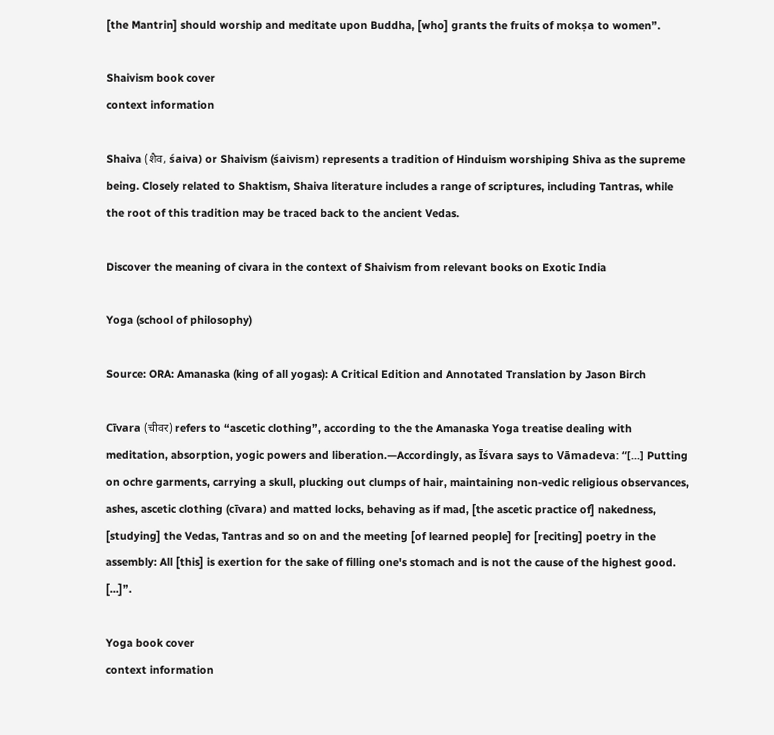[the Mantrin] should worship and meditate upon Buddha, [who] grants the fruits of mokṣa to women”.

Shaivism book cover
context information

Shaiva (शैव, śaiva) or Shaivism (śaivism) represents a tradition of Hinduism worshiping Shiva as the supreme being. Closely related to Shaktism, Shaiva literature includes a range of scriptures, including Tantras, while the root of this tradition may be traced back to the ancient Vedas.

Discover the meaning of civara in the context of Shaivism from relevant books on Exotic India

Yoga (school of philosophy)

Source: ORA: Amanaska (king of all yogas): A Critical Edition and Annotated Translation by Jason Birch

Cīvara (चीवर) refers to “ascetic clothing”, according to the the Amanaska Yoga treatise dealing with meditation, absorption, yogic powers and liberation.—Accordingly, as Īśvara says to Vāmadeva: “[...] Putting on ochre garments, carrying a skull, plucking out clumps of hair, maintaining non-vedic religious observances, ashes, ascetic clothing (cīvara) and matted locks, behaving as if mad, [the ascetic practice of] nakedness, [studying] the Vedas, Tantras and so on and the meeting [of learned people] for [reciting] poetry in the assembly: All [this] is exertion for the sake of filling one's stomach and is not the cause of the highest good. [...]”.

Yoga book cover
context information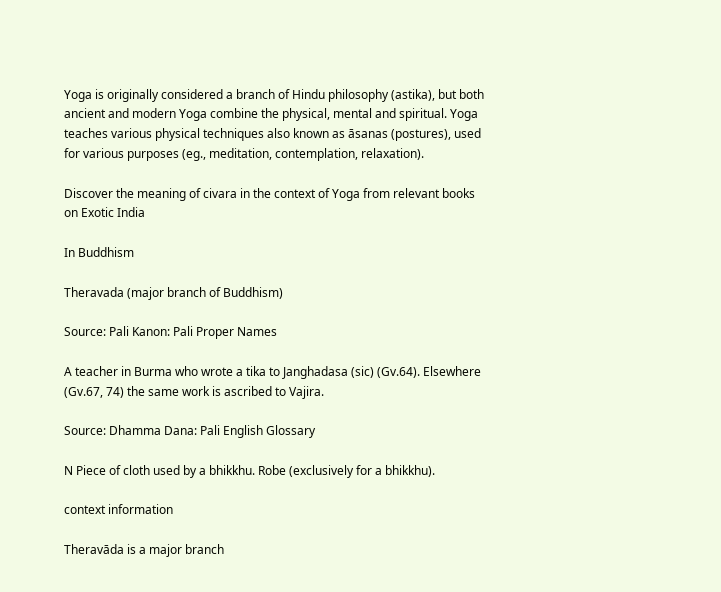Yoga is originally considered a branch of Hindu philosophy (astika), but both ancient and modern Yoga combine the physical, mental and spiritual. Yoga teaches various physical techniques also known as āsanas (postures), used for various purposes (eg., meditation, contemplation, relaxation).

Discover the meaning of civara in the context of Yoga from relevant books on Exotic India

In Buddhism

Theravada (major branch of Buddhism)

Source: Pali Kanon: Pali Proper Names

A teacher in Burma who wrote a tika to Janghadasa (sic) (Gv.64). Elsewhere (Gv.67, 74) the same work is ascribed to Vajira.

Source: Dhamma Dana: Pali English Glossary

N Piece of cloth used by a bhikkhu. Robe (exclusively for a bhikkhu).

context information

Theravāda is a major branch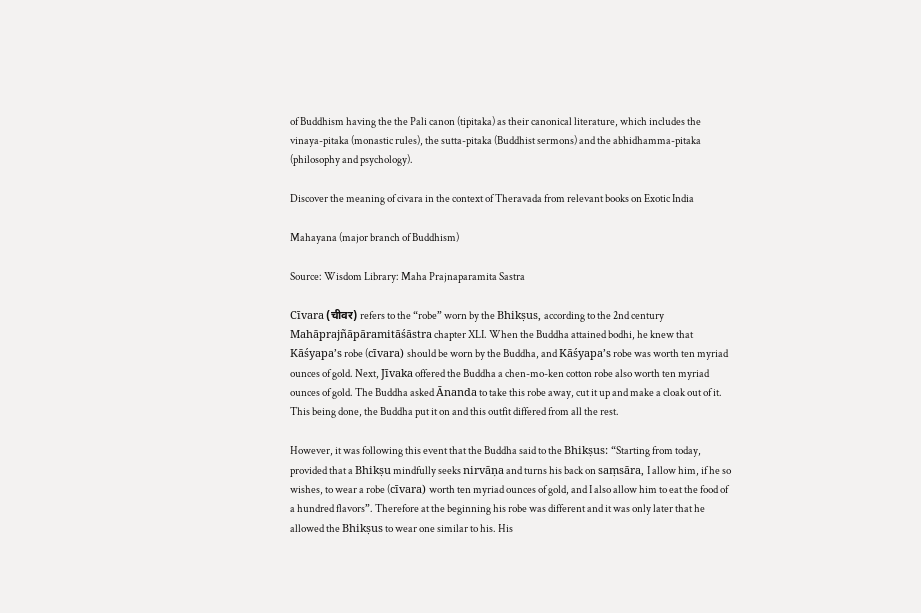of Buddhism having the the Pali canon (tipitaka) as their canonical literature, which includes the vinaya-pitaka (monastic rules), the sutta-pitaka (Buddhist sermons) and the abhidhamma-pitaka (philosophy and psychology).

Discover the meaning of civara in the context of Theravada from relevant books on Exotic India

Mahayana (major branch of Buddhism)

Source: Wisdom Library: Maha Prajnaparamita Sastra

Cīvara (चीवर) refers to the “robe” worn by the Bhikṣus, according to the 2nd century Mahāprajñāpāramitāśāstra chapter XLI. When the Buddha attained bodhi, he knew that Kāśyapa’s robe (cīvara) should be worn by the Buddha, and Kāśyapa’s robe was worth ten myriad ounces of gold. Next, Jīvaka offered the Buddha a chen-mo-ken cotton robe also worth ten myriad ounces of gold. The Buddha asked Ānanda to take this robe away, cut it up and make a cloak out of it. This being done, the Buddha put it on and this outfit differed from all the rest.

However, it was following this event that the Buddha said to the Bhikṣus: “Starting from today, provided that a Bhikṣu mindfully seeks nirvāṇa and turns his back on saṃsāra, I allow him, if he so wishes, to wear a robe (cīvara) worth ten myriad ounces of gold, and I also allow him to eat the food of a hundred flavors”. Therefore at the beginning his robe was different and it was only later that he allowed the Bhikṣus to wear one similar to his. His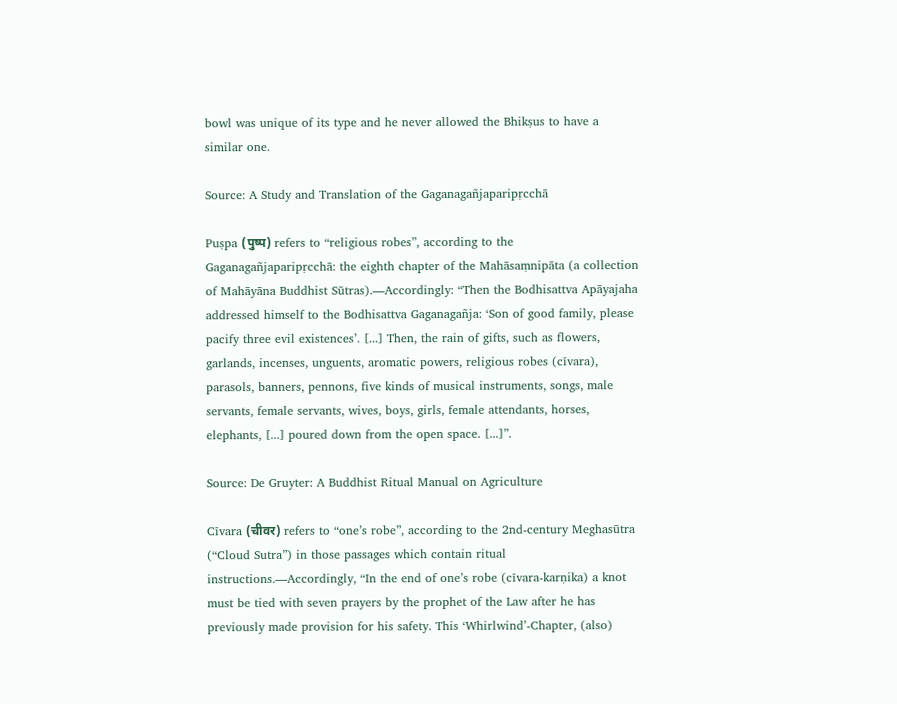bowl was unique of its type and he never allowed the Bhikṣus to have a similar one.

Source: A Study and Translation of the Gaganagañjaparipṛcchā

Puṣpa (पुष्प) refers to “religious robes”, according to the Gaganagañjaparipṛcchā: the eighth chapter of the Mahāsaṃnipāta (a collection of Mahāyāna Buddhist Sūtras).—Accordingly: “Then the Bodhisattva Apāyajaha addressed himself to the Bodhisattva Gaganagañja: ‘Son of good family, please pacify three evil existences’. [...] Then, the rain of gifts, such as flowers, garlands, incenses, unguents, aromatic powers, religious robes (cīvara), parasols, banners, pennons, five kinds of musical instruments, songs, male servants, female servants, wives, boys, girls, female attendants, horses, elephants, [...] poured down from the open space. [...]”.

Source: De Gruyter: A Buddhist Ritual Manual on Agriculture

Cīvara (चीवर) refers to “one’s robe”, according to the 2nd-century Meghasūtra (“Cloud Sutra”) in those passages which contain ritual instructions.—Accordingly, “In the end of one’s robe (cīvara-karṇika) a knot must be tied with seven prayers by the prophet of the Law after he has previously made provision for his safety. This ‘Whirlwind’-Chapter, (also)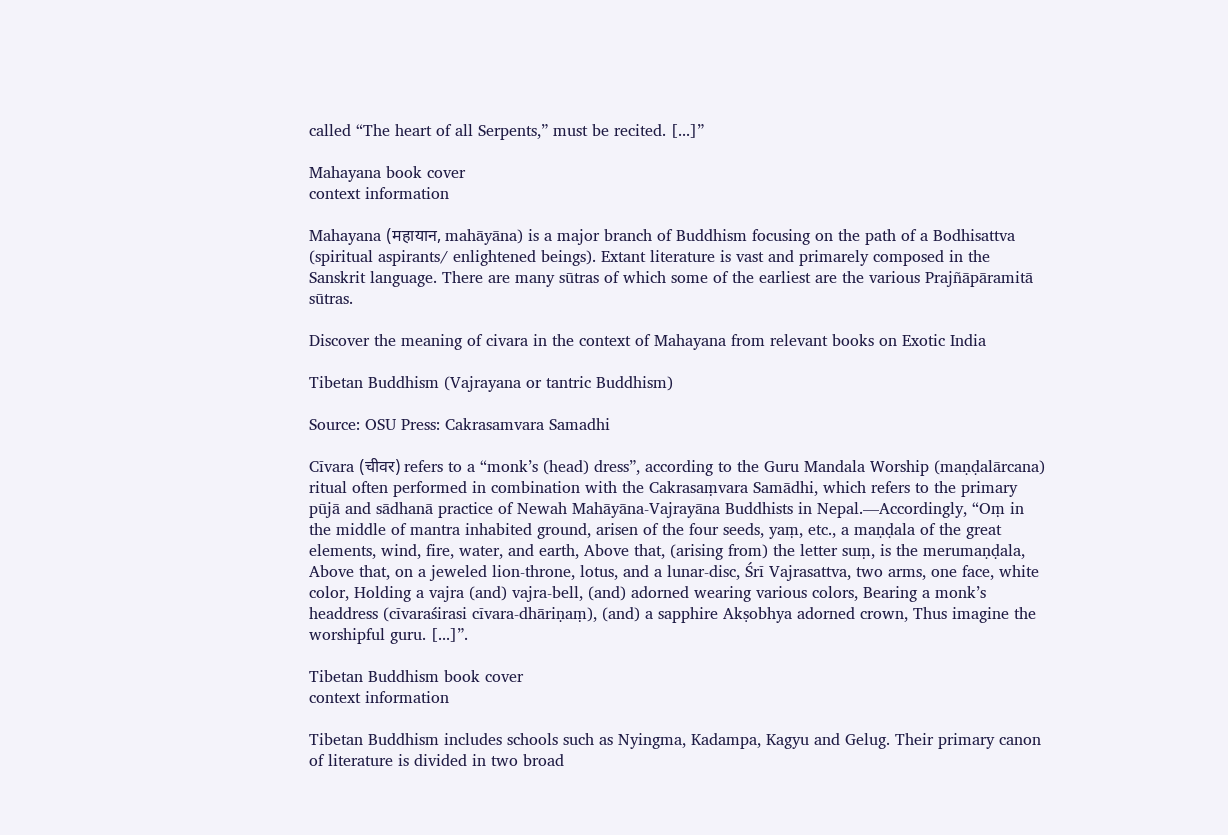called “The heart of all Serpents,” must be recited. [...]”

Mahayana book cover
context information

Mahayana (महायान, mahāyāna) is a major branch of Buddhism focusing on the path of a Bodhisattva (spiritual aspirants/ enlightened beings). Extant literature is vast and primarely composed in the Sanskrit language. There are many sūtras of which some of the earliest are the various Prajñāpāramitā sūtras.

Discover the meaning of civara in the context of Mahayana from relevant books on Exotic India

Tibetan Buddhism (Vajrayana or tantric Buddhism)

Source: OSU Press: Cakrasamvara Samadhi

Cīvara (चीवर) refers to a “monk’s (head) dress”, according to the Guru Mandala Worship (maṇḍalārcana) ritual often performed in combination with the Cakrasaṃvara Samādhi, which refers to the primary pūjā and sādhanā practice of Newah Mahāyāna-Vajrayāna Buddhists in Nepal.—Accordingly, “Oṃ in the middle of mantra inhabited ground, arisen of the four seeds, yaṃ, etc., a maṇḍala of the great elements, wind, fire, water, and earth, Above that, (arising from) the letter suṃ, is the merumaṇḍala, Above that, on a jeweled lion-throne, lotus, and a lunar-disc, Śrī Vajrasattva, two arms, one face, white color, Holding a vajra (and) vajra-bell, (and) adorned wearing various colors, Bearing a monk’s headdress (cīvaraśirasi cīvara-dhāriṇaṃ), (and) a sapphire Akṣobhya adorned crown, Thus imagine the worshipful guru. [...]”.

Tibetan Buddhism book cover
context information

Tibetan Buddhism includes schools such as Nyingma, Kadampa, Kagyu and Gelug. Their primary canon of literature is divided in two broad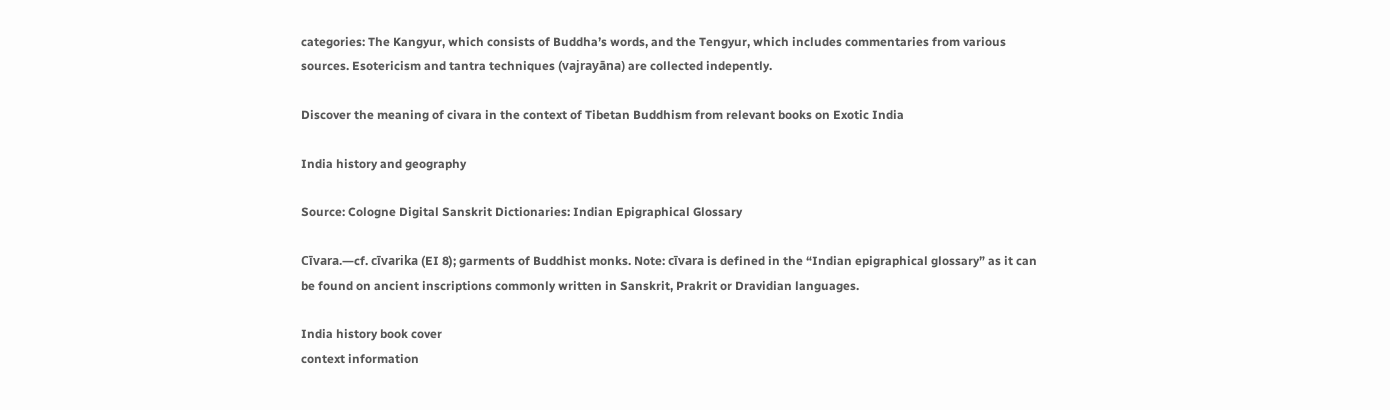categories: The Kangyur, which consists of Buddha’s words, and the Tengyur, which includes commentaries from various sources. Esotericism and tantra techniques (vajrayāna) are collected indepently.

Discover the meaning of civara in the context of Tibetan Buddhism from relevant books on Exotic India

India history and geography

Source: Cologne Digital Sanskrit Dictionaries: Indian Epigraphical Glossary

Cīvara.—cf. cīvarika (EI 8); garments of Buddhist monks. Note: cīvara is defined in the “Indian epigraphical glossary” as it can be found on ancient inscriptions commonly written in Sanskrit, Prakrit or Dravidian languages.

India history book cover
context information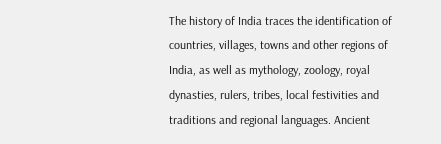The history of India traces the identification of countries, villages, towns and other regions of India, as well as mythology, zoology, royal dynasties, rulers, tribes, local festivities and traditions and regional languages. Ancient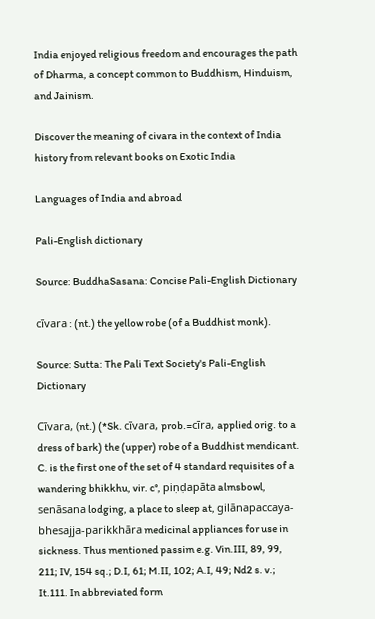India enjoyed religious freedom and encourages the path of Dharma, a concept common to Buddhism, Hinduism, and Jainism.

Discover the meaning of civara in the context of India history from relevant books on Exotic India

Languages of India and abroad

Pali-English dictionary

Source: BuddhaSasana: Concise Pali-English Dictionary

cīvara : (nt.) the yellow robe (of a Buddhist monk).

Source: Sutta: The Pali Text Society's Pali-English Dictionary

Cīvara, (nt.) (*Sk. cīvara, prob.=cīra, applied orig. to a dress of bark) the (upper) robe of a Buddhist mendicant. C. is the first one of the set of 4 standard requisites of a wandering bhikkhu, vir. c°, piṇḍapāta almsbowl, senāsana lodging, a place to sleep at, gilānapaccaya-bhesajja-parikkhāra medicinal appliances for use in sickness. Thus mentioned passim e.g. Vin.III, 89, 99, 211; IV, 154 sq.; D.I, 61; M.II, 102; A.I, 49; Nd2 s. v.; It.111. In abbreviated form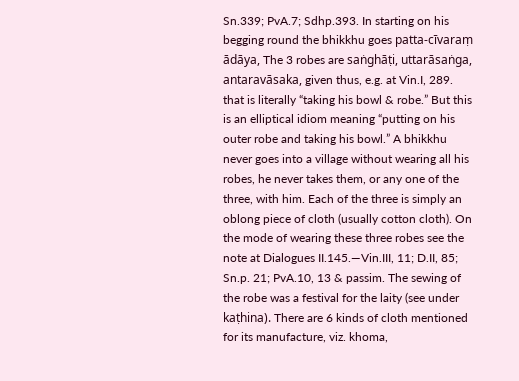Sn.339; PvA.7; Sdhp.393. In starting on his begging round the bhikkhu goes patta-cīvaraṃ ādāya, The 3 robes are saṅghāṭi, uttarāsaṅga, antaravāsaka, given thus, e.g. at Vin.I, 289. that is literally “taking his bowl & robe.” But this is an elliptical idiom meaning “putting on his outer robe and taking his bowl.” A bhikkhu never goes into a village without wearing all his robes, he never takes them, or any one of the three, with him. Each of the three is simply an oblong piece of cloth (usually cotton cloth). On the mode of wearing these three robes see the note at Dialogues II.145.—Vin.III, 11; D.II, 85; Sn.p. 21; PvA.10, 13 & passim. The sewing of the robe was a festival for the laity (see under kaṭhina). There are 6 kinds of cloth mentioned for its manufacture, viz. khoma,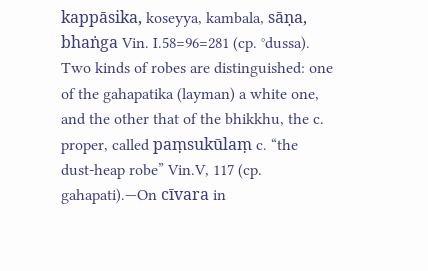kappāsika, koseyya, kambala, sāṇa, bhaṅga Vin. I.58=96=281 (cp. °dussa). Two kinds of robes are distinguished: one of the gahapatika (layman) a white one, and the other that of the bhikkhu, the c. proper, called paṃsukūlaṃ c. “the dust-heap robe” Vin.V, 117 (cp. gahapati).—On cīvara in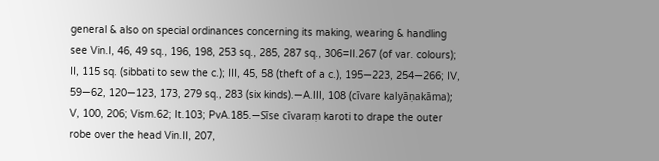general & also on special ordinances concerning its making, wearing & handling see Vin.I, 46, 49 sq., 196, 198, 253 sq., 285, 287 sq., 306=II.267 (of var. colours); II, 115 sq. (sibbati to sew the c.); III, 45, 58 (theft of a c.), 195—223, 254—266; IV, 59—62, 120—123, 173, 279 sq., 283 (six kinds).—A.III, 108 (cīvare kalyāṇakāma); V, 100, 206; Vism.62; It.103; PvA.185.—Sīse cīvaraṃ karoti to drape the outer robe over the head Vin.II, 207,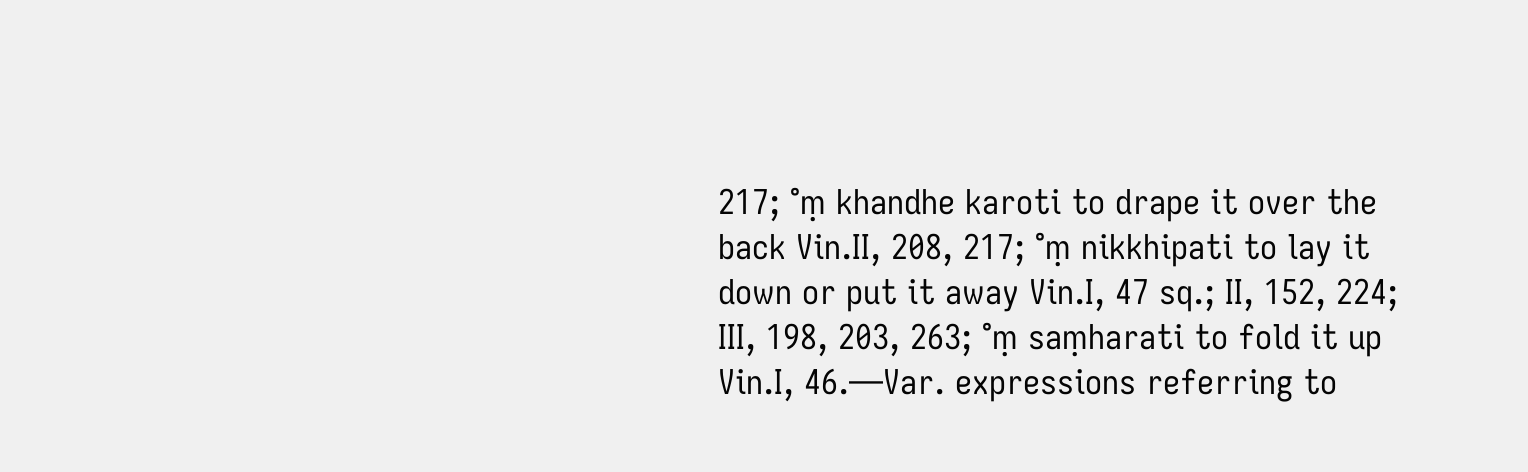217; °ṃ khandhe karoti to drape it over the back Vin.II, 208, 217; °ṃ nikkhipati to lay it down or put it away Vin.I, 47 sq.; II, 152, 224; III, 198, 203, 263; °ṃ saṃharati to fold it up Vin.I, 46.—Var. expressions referring to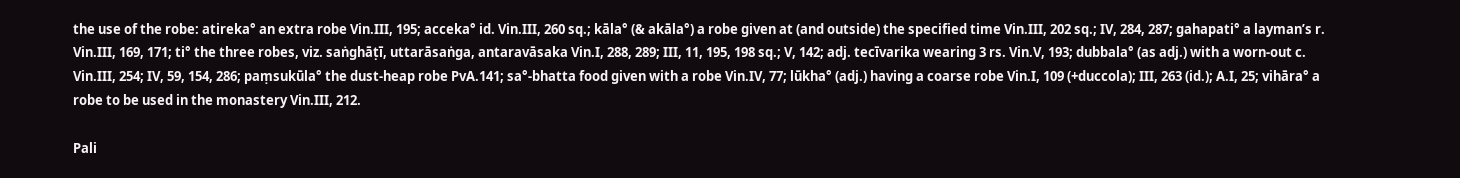the use of the robe: atireka° an extra robe Vin.III, 195; acceka° id. Vin.III, 260 sq.; kāla° (& akāla°) a robe given at (and outside) the specified time Vin.III, 202 sq.; IV, 284, 287; gahapati° a layman’s r. Vin.III, 169, 171; ti° the three robes, viz. saṅghāṭī, uttarāsaṅga, antaravāsaka Vin.I, 288, 289; III, 11, 195, 198 sq.; V, 142; adj. tecīvarika wearing 3 rs. Vin.V, 193; dubbala° (as adj.) with a worn-out c. Vin.III, 254; IV, 59, 154, 286; paṃsukūla° the dust-heap robe PvA.141; sa°-bhatta food given with a robe Vin.IV, 77; lūkha° (adj.) having a coarse robe Vin.I, 109 (+duccola); III, 263 (id.); A.I, 25; vihāra° a robe to be used in the monastery Vin.III, 212.

Pali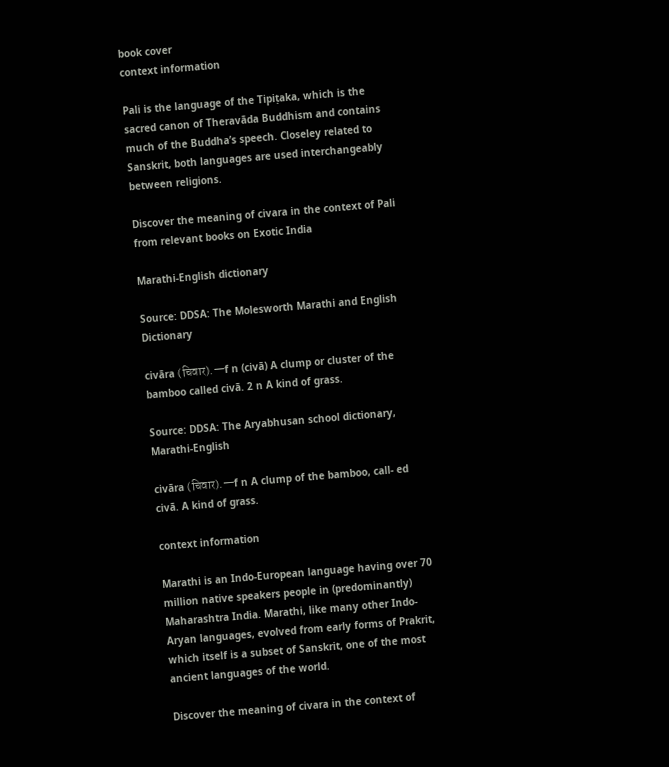book cover
context information

Pali is the language of the Tipiṭaka, which is the sacred canon of Theravāda Buddhism and contains much of the Buddha’s speech. Closeley related to Sanskrit, both languages are used interchangeably between religions.

Discover the meaning of civara in the context of Pali from relevant books on Exotic India

Marathi-English dictionary

Source: DDSA: The Molesworth Marathi and English Dictionary

civāra (चिवार).—f n (civā) A clump or cluster of the bamboo called civā. 2 n A kind of grass.

Source: DDSA: The Aryabhusan school dictionary, Marathi-English

civāra (चिवार).—f n A clump of the bamboo, call- ed civā. A kind of grass.

context information

Marathi is an Indo-European language having over 70 million native speakers people in (predominantly) Maharashtra India. Marathi, like many other Indo-Aryan languages, evolved from early forms of Prakrit, which itself is a subset of Sanskrit, one of the most ancient languages of the world.

Discover the meaning of civara in the context of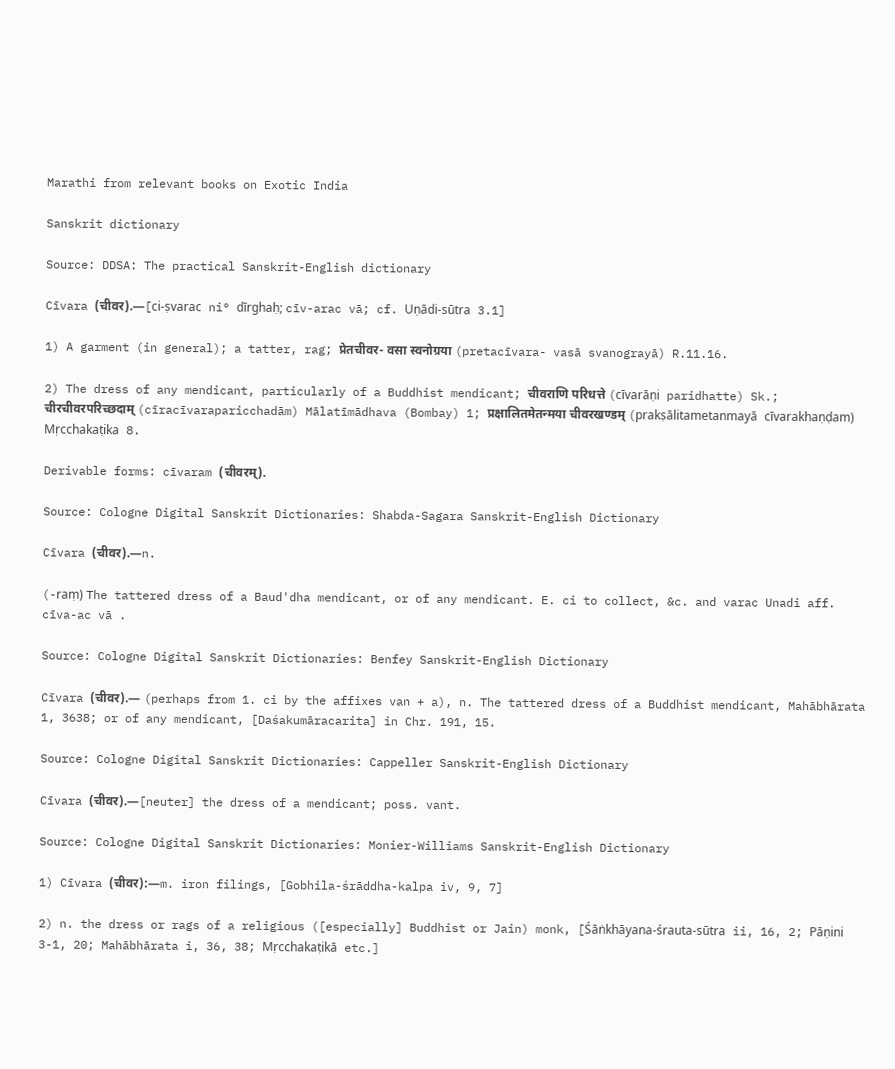Marathi from relevant books on Exotic India

Sanskrit dictionary

Source: DDSA: The practical Sanskrit-English dictionary

Cīvara (चीवर).—[ci-ṣvarac ni° dīrghaḥ; cīv-arac vā; cf. Uṇādi-sūtra 3.1]

1) A garment (in general); a tatter, rag; प्रेतचीवर- वसा स्वनोग्रया (pretacīvara- vasā svanograyā) R.11.16.

2) The dress of any mendicant, particularly of a Buddhist mendicant; चीवराणि परिधत्ते (cīvarāṇi paridhatte) Sk.; चीरचीवरपरिच्छदाम् (cīracīvaraparicchadām) Mālatīmādhava (Bombay) 1; प्रक्षालितमेतन्मया चीवरखण्डम् (prakṣālitametanmayā cīvarakhaṇḍam) Mṛcchakaṭika 8.

Derivable forms: cīvaram (चीवरम्).

Source: Cologne Digital Sanskrit Dictionaries: Shabda-Sagara Sanskrit-English Dictionary

Cīvara (चीवर).—n.

(-raṃ) The tattered dress of a Baud'dha mendicant, or of any mendicant. E. ci to collect, &c. and varac Unadi aff. cīva-ac vā .

Source: Cologne Digital Sanskrit Dictionaries: Benfey Sanskrit-English Dictionary

Cīvara (चीवर).— (perhaps from 1. ci by the affixes van + a), n. The tattered dress of a Buddhist mendicant, Mahābhārata 1, 3638; or of any mendicant, [Daśakumāracarita] in Chr. 191, 15.

Source: Cologne Digital Sanskrit Dictionaries: Cappeller Sanskrit-English Dictionary

Cīvara (चीवर).—[neuter] the dress of a mendicant; poss. vant.

Source: Cologne Digital Sanskrit Dictionaries: Monier-Williams Sanskrit-English Dictionary

1) Cīvara (चीवर):—m. iron filings, [Gobhila-śrāddha-kalpa iv, 9, 7]

2) n. the dress or rags of a religious ([especially] Buddhist or Jain) monk, [Śāṅkhāyana-śrauta-sūtra ii, 16, 2; Pāṇini 3-1, 20; Mahābhārata i, 36, 38; Mṛcchakaṭikā etc.]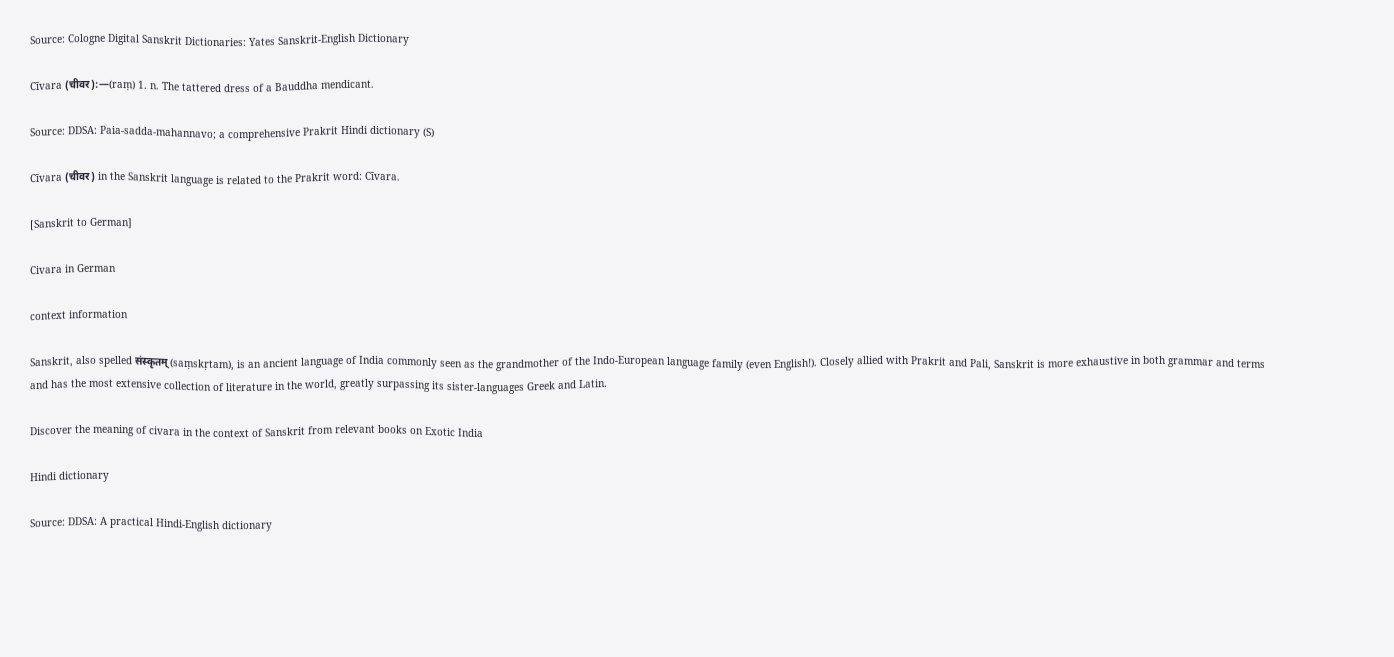Source: Cologne Digital Sanskrit Dictionaries: Yates Sanskrit-English Dictionary

Cīvara (चीवर):—(raṃ) 1. n. The tattered dress of a Bauddha mendicant.

Source: DDSA: Paia-sadda-mahannavo; a comprehensive Prakrit Hindi dictionary (S)

Cīvara (चीवर) in the Sanskrit language is related to the Prakrit word: Cīvara.

[Sanskrit to German]

Civara in German

context information

Sanskrit, also spelled संस्कृतम् (saṃskṛtam), is an ancient language of India commonly seen as the grandmother of the Indo-European language family (even English!). Closely allied with Prakrit and Pali, Sanskrit is more exhaustive in both grammar and terms and has the most extensive collection of literature in the world, greatly surpassing its sister-languages Greek and Latin.

Discover the meaning of civara in the context of Sanskrit from relevant books on Exotic India

Hindi dictionary

Source: DDSA: A practical Hindi-English dictionary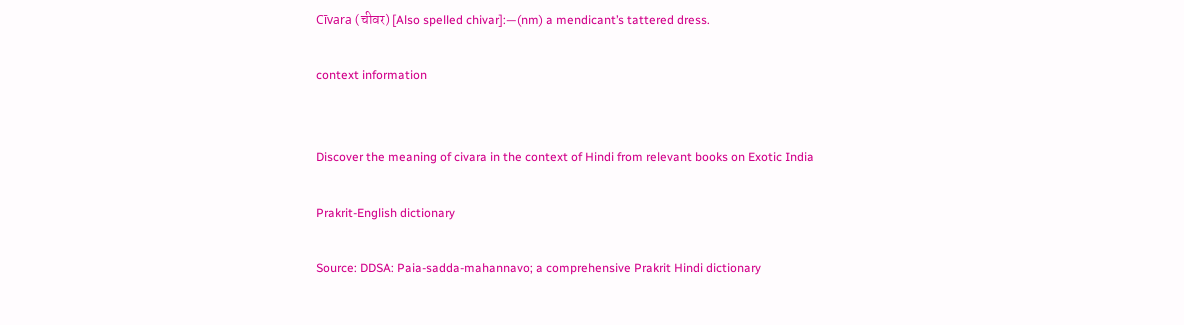Cīvara (चीवर) [Also spelled chivar]:—(nm) a mendicant’s tattered dress.

context information


Discover the meaning of civara in the context of Hindi from relevant books on Exotic India

Prakrit-English dictionary

Source: DDSA: Paia-sadda-mahannavo; a comprehensive Prakrit Hindi dictionary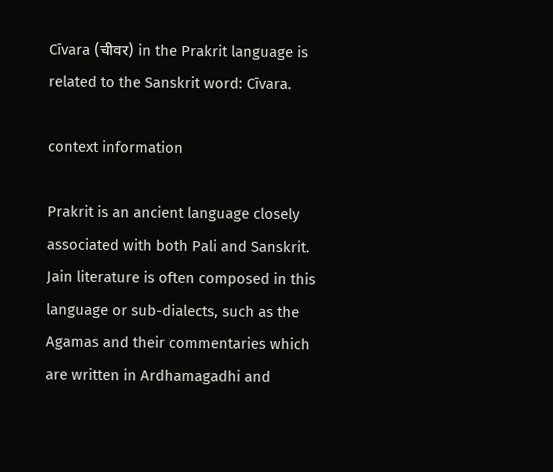Cīvara (चीवर) in the Prakrit language is related to the Sanskrit word: Cīvara.

context information

Prakrit is an ancient language closely associated with both Pali and Sanskrit. Jain literature is often composed in this language or sub-dialects, such as the Agamas and their commentaries which are written in Ardhamagadhi and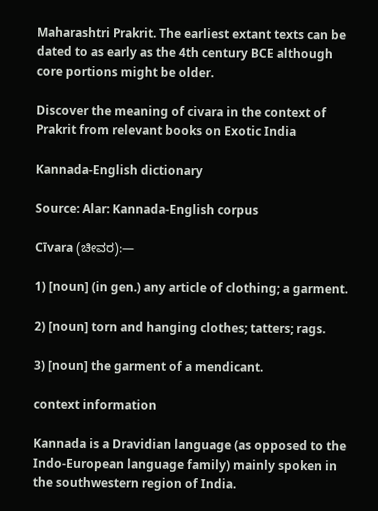Maharashtri Prakrit. The earliest extant texts can be dated to as early as the 4th century BCE although core portions might be older.

Discover the meaning of civara in the context of Prakrit from relevant books on Exotic India

Kannada-English dictionary

Source: Alar: Kannada-English corpus

Cīvara (ಚೀವರ):—

1) [noun] (in gen.) any article of clothing; a garment.

2) [noun] torn and hanging clothes; tatters; rags.

3) [noun] the garment of a mendicant.

context information

Kannada is a Dravidian language (as opposed to the Indo-European language family) mainly spoken in the southwestern region of India.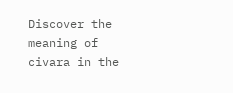Discover the meaning of civara in the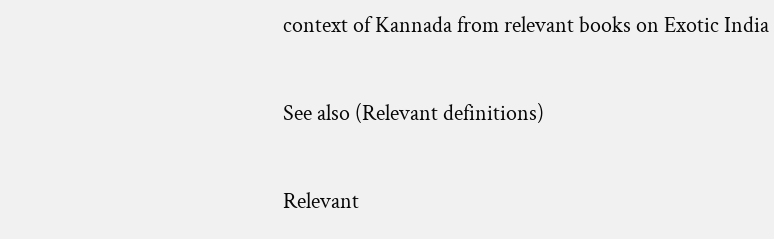context of Kannada from relevant books on Exotic India

See also (Relevant definitions)

Relevant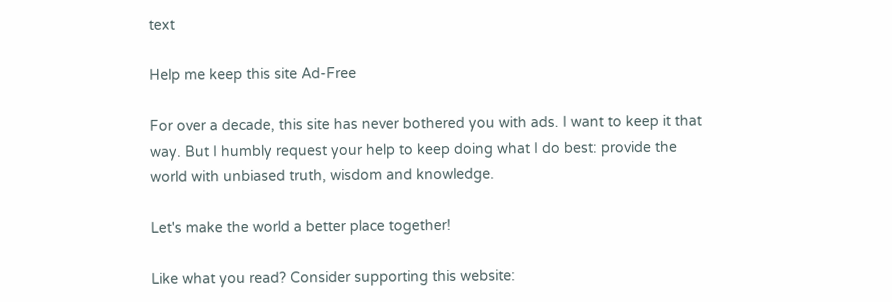text

Help me keep this site Ad-Free

For over a decade, this site has never bothered you with ads. I want to keep it that way. But I humbly request your help to keep doing what I do best: provide the world with unbiased truth, wisdom and knowledge.

Let's make the world a better place together!

Like what you read? Consider supporting this website: